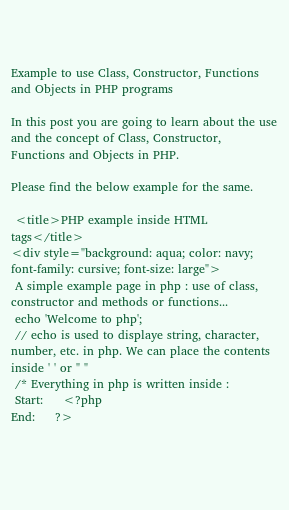Example to use Class, Constructor, Functions and Objects in PHP programs

In this post you are going to learn about the use and the concept of Class, Constructor, Functions and Objects in PHP.

Please find the below example for the same.

 <title>PHP example inside HTML tags</title>
<div style="background: aqua; color: navy; font-family: cursive; font-size: large">
 A simple example page in php : use of class, constructor and methods or functions...
 echo 'Welcome to php';
 // echo is used to displaye string, character, number, etc. in php. We can place the contents inside ' ' or " "
 /* Everything in php is written inside :
 Start:     <?php
End:     ?>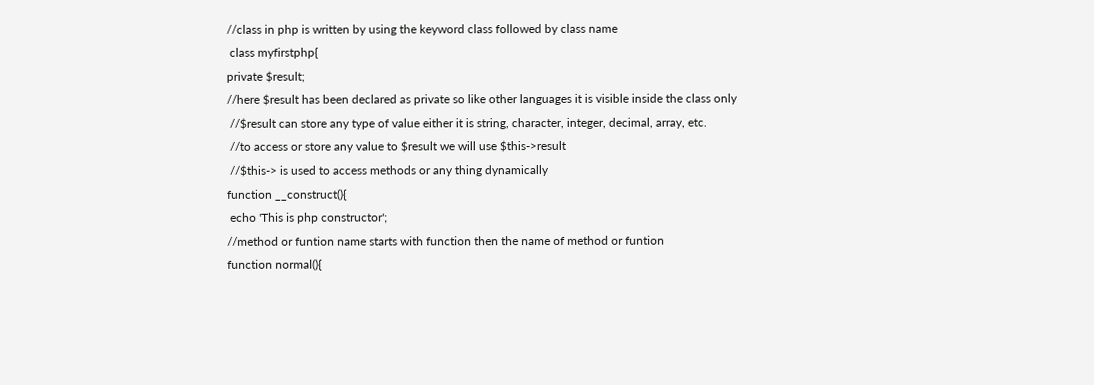//class in php is written by using the keyword class followed by class name
 class myfirstphp{
private $result;
//here $result has been declared as private so like other languages it is visible inside the class only
 //$result can store any type of value either it is string, character, integer, decimal, array, etc.
 //to access or store any value to $result we will use $this->result
 //$this-> is used to access methods or any thing dynamically
function __construct(){
 echo 'This is php constructor';
//method or funtion name starts with function then the name of method or funtion
function normal(){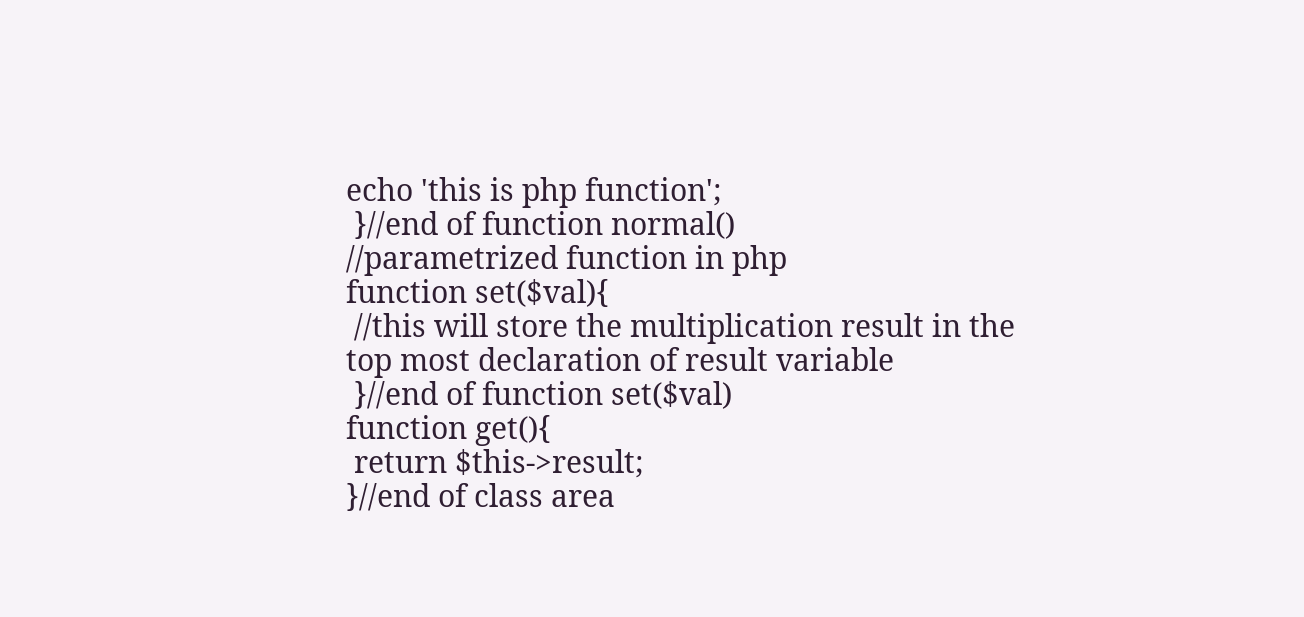echo 'this is php function';
 }//end of function normal()
//parametrized function in php
function set($val){
 //this will store the multiplication result in the top most declaration of result variable
 }//end of function set($val)
function get(){
 return $this->result;
}//end of class area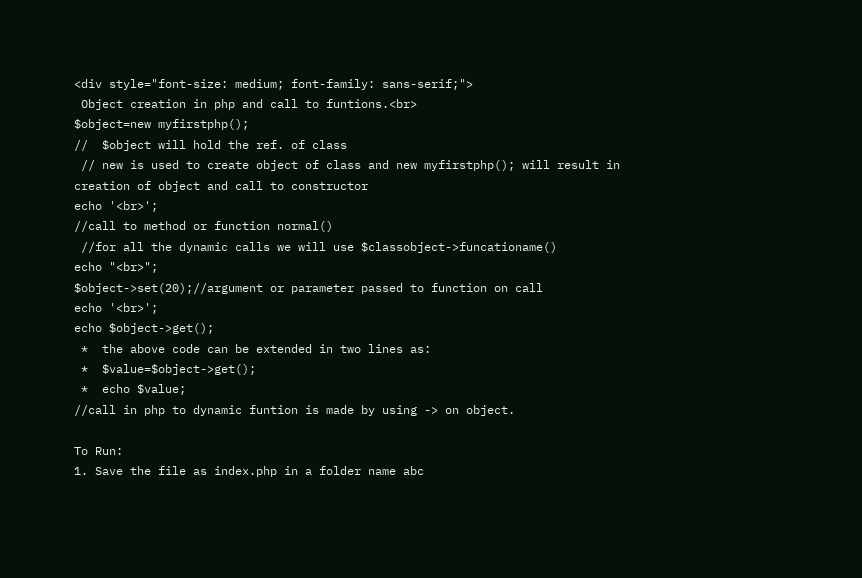<div style="font-size: medium; font-family: sans-serif;">
 Object creation in php and call to funtions.<br>
$object=new myfirstphp();
//  $object will hold the ref. of class
 // new is used to create object of class and new myfirstphp(); will result in creation of object and call to constructor
echo '<br>';
//call to method or function normal()
 //for all the dynamic calls we will use $classobject->funcationame()
echo "<br>";
$object->set(20);//argument or parameter passed to function on call
echo '<br>';
echo $object->get();
 *  the above code can be extended in two lines as:
 *  $value=$object->get();
 *  echo $value;
//call in php to dynamic funtion is made by using -> on object.

To Run:
1. Save the file as index.php in a folder name abc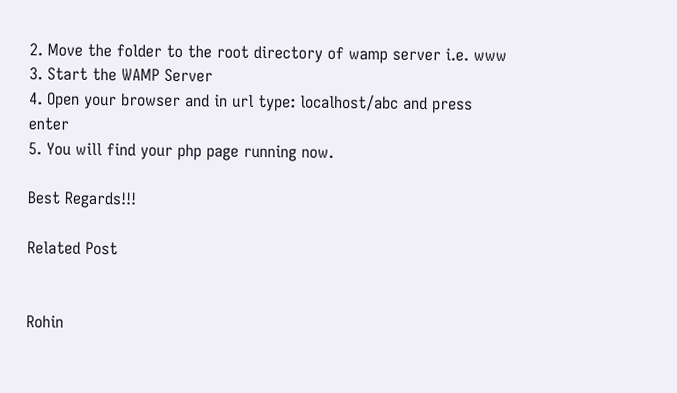2. Move the folder to the root directory of wamp server i.e. www
3. Start the WAMP Server
4. Open your browser and in url type: localhost/abc and press enter
5. You will find your php page running now.

Best Regards!!!

Related Post


Rohin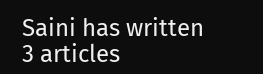Saini has written 3 articles